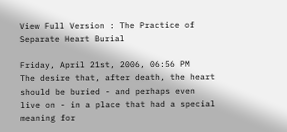View Full Version : The Practice of Separate Heart Burial

Friday, April 21st, 2006, 06:56 PM
The desire that, after death, the heart should be buried - and perhaps even live on - in a place that had a special meaning for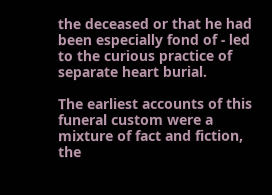the deceased or that he had been especially fond of - led to the curious practice of separate heart burial.

The earliest accounts of this funeral custom were a mixture of fact and fiction, the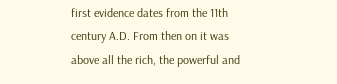first evidence dates from the 11th century A.D. From then on it was above all the rich, the powerful and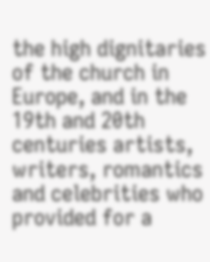the high dignitaries of the church in Europe, and in the 19th and 20th centuries artists, writers, romantics and celebrities who provided for a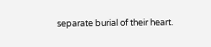separate burial of their heart.